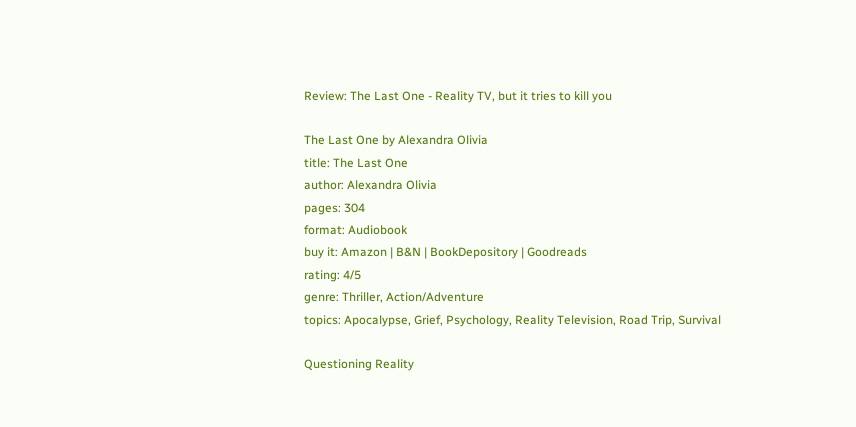Review: The Last One - Reality TV, but it tries to kill you

The Last One by Alexandra Olivia
title: The Last One
author: Alexandra Olivia
pages: 304
format: Audiobook
buy it: Amazon | B&N | BookDepository | Goodreads
rating: 4/5
genre: Thriller, Action/Adventure
topics: Apocalypse, Grief, Psychology, Reality Television, Road Trip, Survival

Questioning Reality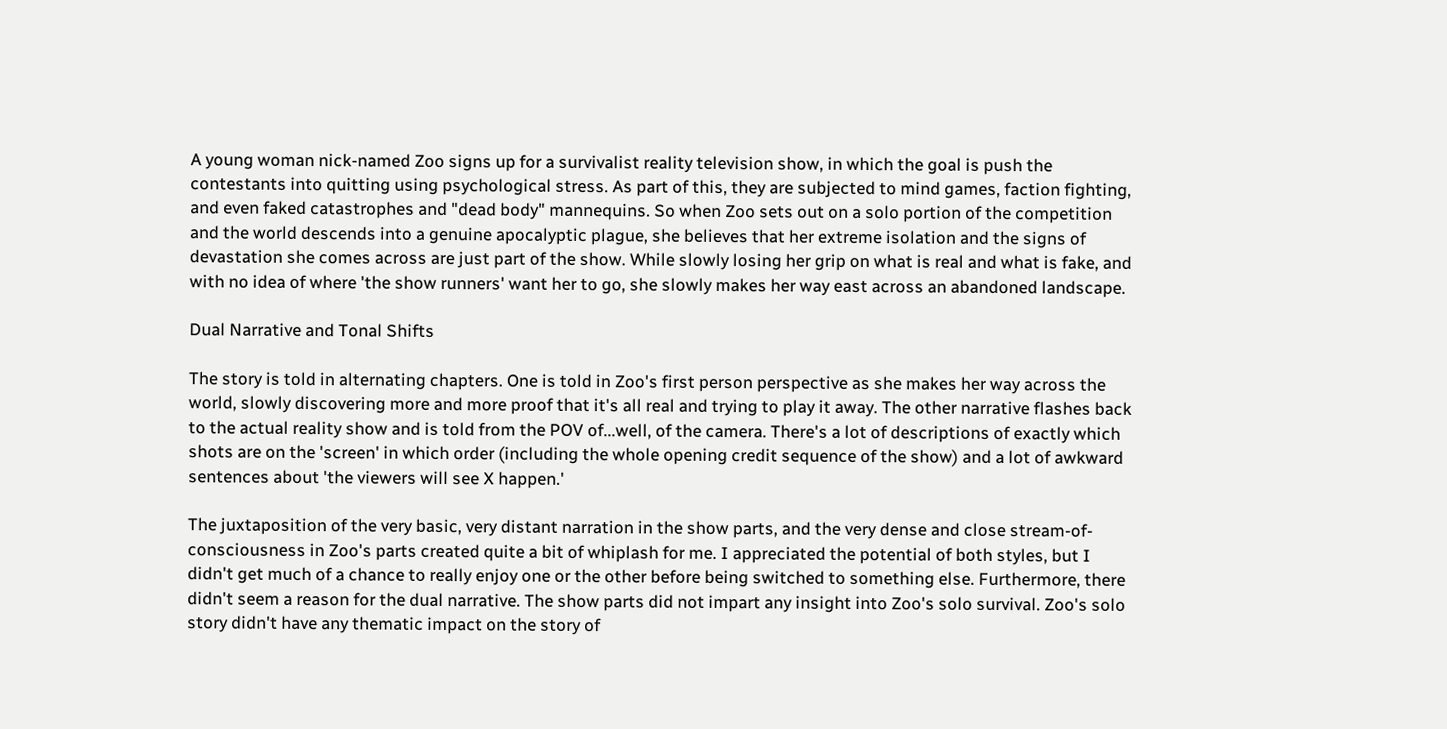A young woman nick-named Zoo signs up for a survivalist reality television show, in which the goal is push the contestants into quitting using psychological stress. As part of this, they are subjected to mind games, faction fighting, and even faked catastrophes and "dead body" mannequins. So when Zoo sets out on a solo portion of the competition and the world descends into a genuine apocalyptic plague, she believes that her extreme isolation and the signs of devastation she comes across are just part of the show. While slowly losing her grip on what is real and what is fake, and with no idea of where 'the show runners' want her to go, she slowly makes her way east across an abandoned landscape.

Dual Narrative and Tonal Shifts

The story is told in alternating chapters. One is told in Zoo's first person perspective as she makes her way across the world, slowly discovering more and more proof that it's all real and trying to play it away. The other narrative flashes back to the actual reality show and is told from the POV of...well, of the camera. There's a lot of descriptions of exactly which shots are on the 'screen' in which order (including the whole opening credit sequence of the show) and a lot of awkward sentences about 'the viewers will see X happen.'

The juxtaposition of the very basic, very distant narration in the show parts, and the very dense and close stream-of-consciousness in Zoo's parts created quite a bit of whiplash for me. I appreciated the potential of both styles, but I didn't get much of a chance to really enjoy one or the other before being switched to something else. Furthermore, there didn't seem a reason for the dual narrative. The show parts did not impart any insight into Zoo's solo survival. Zoo's solo story didn't have any thematic impact on the story of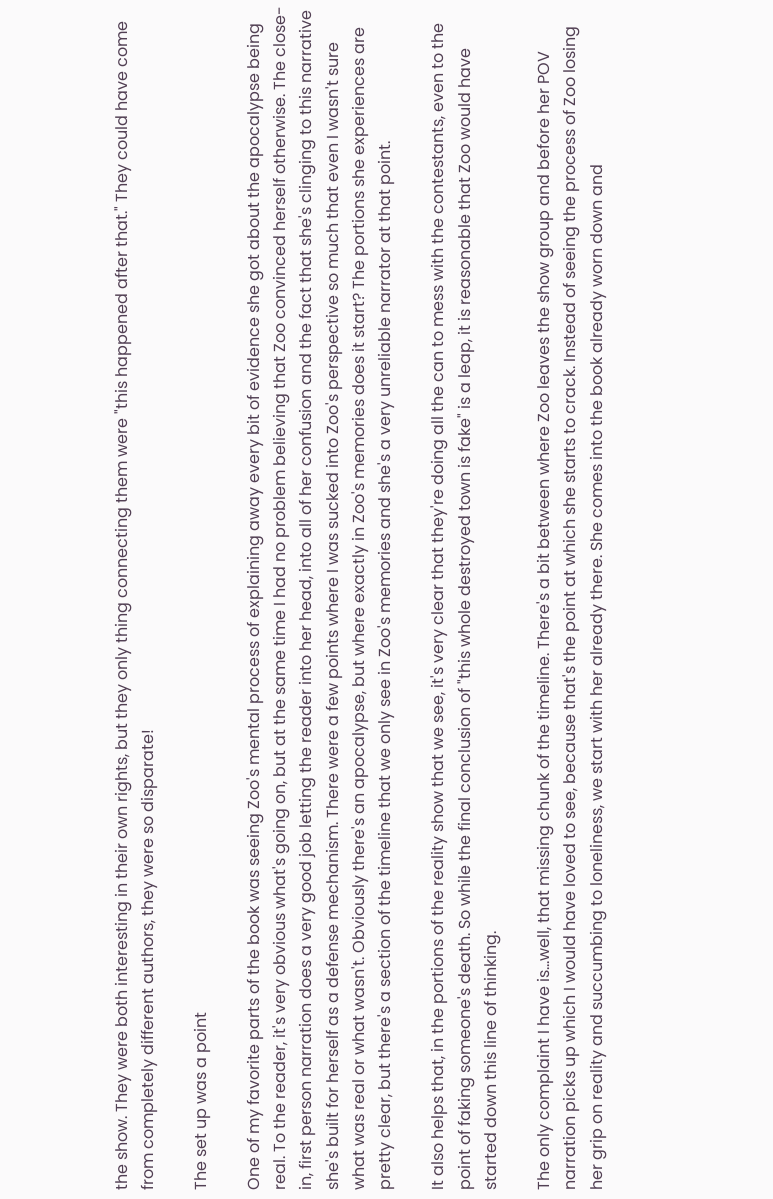the show. They were both interesting in their own rights, but they only thing connecting them were "this happened after that." They could have come from completely different authors, they were so disparate!

The set up was a point

One of my favorite parts of the book was seeing Zoo's mental process of explaining away every bit of evidence she got about the apocalypse being real. To the reader, it's very obvious what's going on, but at the same time I had no problem believing that Zoo convinced herself otherwise. The close-in, first person narration does a very good job letting the reader into her head, into all of her confusion and the fact that she's clinging to this narrative she's built for herself as a defense mechanism. There were a few points where I was sucked into Zoo's perspective so much that even I wasn't sure what was real or what wasn't. Obviously there's an apocalypse, but where exactly in Zoo's memories does it start? The portions she experiences are pretty clear, but there's a section of the timeline that we only see in Zoo's memories and she's a very unreliable narrator at that point.

It also helps that, in the portions of the reality show that we see, it's very clear that they're doing all the can to mess with the contestants, even to the point of faking someone's death. So while the final conclusion of "this whole destroyed town is fake" is a leap, it is reasonable that Zoo would have started down this line of thinking.

The only complaint I have is...well, that missing chunk of the timeline. There's a bit between where Zoo leaves the show group and before her POV narration picks up which I would have loved to see, because that's the point at which she starts to crack. Instead of seeing the process of Zoo losing her grip on reality and succumbing to loneliness, we start with her already there. She comes into the book already worn down and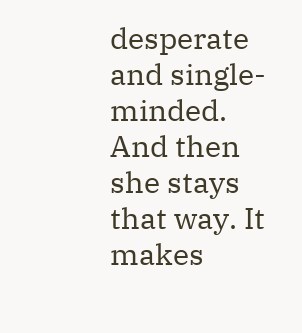desperate and single-minded. And then she stays that way. It makes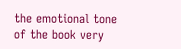the emotional tone of the book very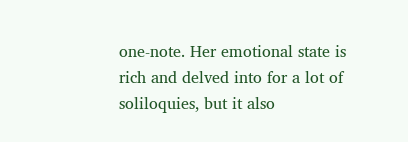one-note. Her emotional state is rich and delved into for a lot of soliloquies, but it also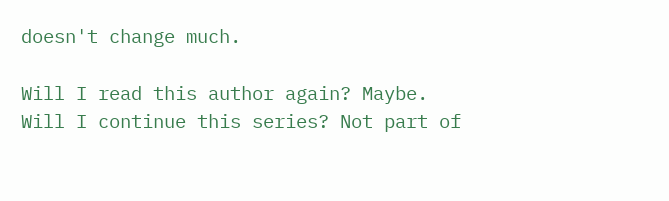doesn't change much.

Will I read this author again? Maybe.
Will I continue this series? Not part of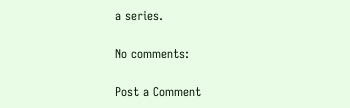a series.

No comments:

Post a Comment